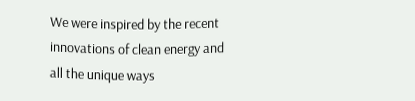We were inspired by the recent innovations of clean energy and all the unique ways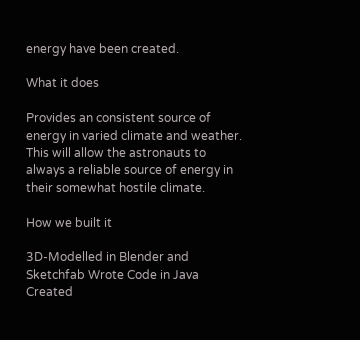energy have been created.

What it does

Provides an consistent source of energy in varied climate and weather. This will allow the astronauts to always a reliable source of energy in their somewhat hostile climate.

How we built it

3D-Modelled in Blender and Sketchfab Wrote Code in Java Created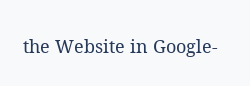the Website in Google-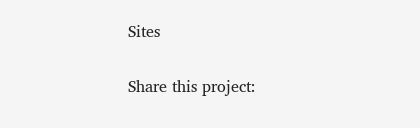Sites

Share this project: